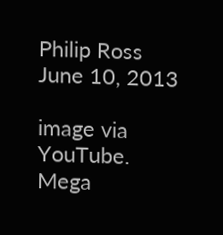Philip Ross
June 10, 2013

image via YouTube.
Mega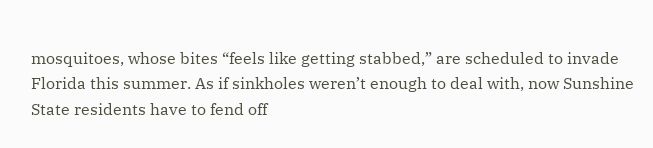mosquitoes, whose bites “feels like getting stabbed,” are scheduled to invade Florida this summer. As if sinkholes weren’t enough to deal with, now Sunshine State residents have to fend off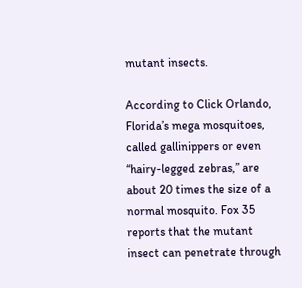mutant insects.

According to Click Orlando, Florida’s mega mosquitoes, called gallinippers or even “hairy-legged zebras,” are about 20 times the size of a normal mosquito. Fox 35 reports that the mutant insect can penetrate through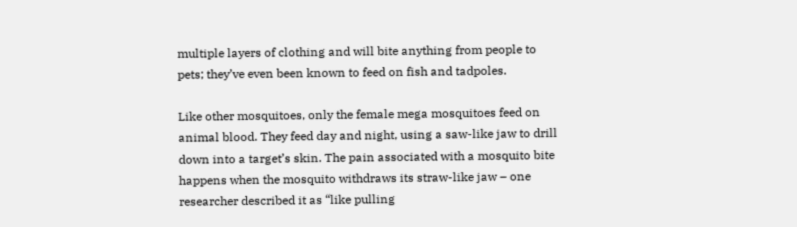multiple layers of clothing and will bite anything from people to pets; they’ve even been known to feed on fish and tadpoles.

Like other mosquitoes, only the female mega mosquitoes feed on animal blood. They feed day and night, using a saw-like jaw to drill down into a target’s skin. The pain associated with a mosquito bite happens when the mosquito withdraws its straw-like jaw – one researcher described it as “like pulling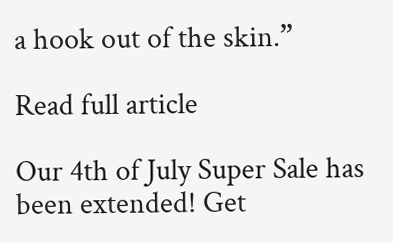a hook out of the skin.”

Read full article

Our 4th of July Super Sale has been extended! Get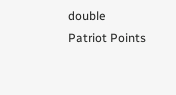double Patriot Points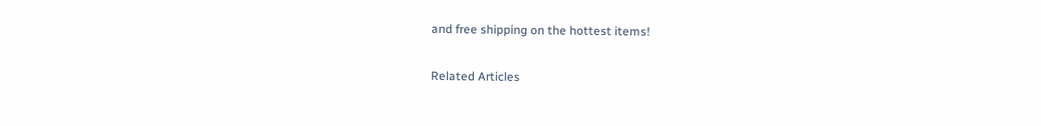and free shipping on the hottest items!

Related Articles